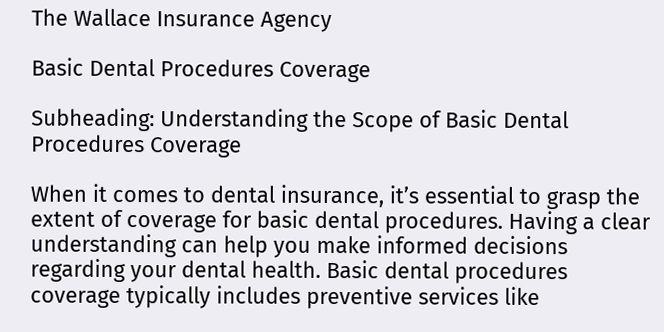The Wallace Insurance Agency

Basic Dental Procedures Coverage

Subheading: Understanding the Scope of Basic Dental Procedures Coverage

When it comes to dental insurance, it’s essential to grasp the extent of coverage for basic dental procedures. Having a clear understanding can help you make informed decisions regarding your dental health. Basic dental procedures coverage typically includes preventive services like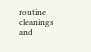routine cleanings and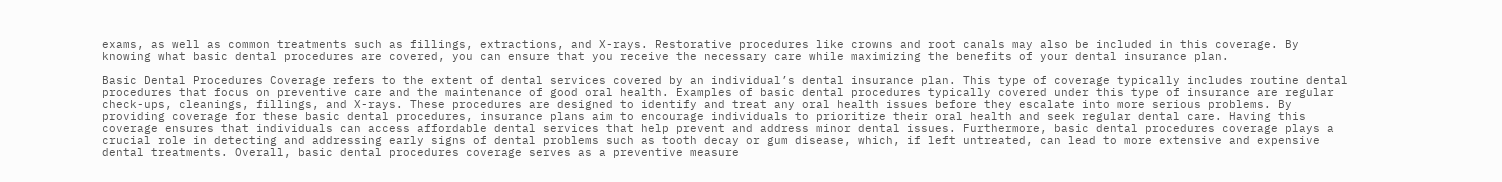exams, as well as common treatments such as fillings, extractions, and X-rays. Restorative procedures like crowns and root canals may also be included in this coverage. By knowing what basic dental procedures are covered, you can ensure that you receive the necessary care while maximizing the benefits of your dental insurance plan.

Basic Dental Procedures Coverage refers to the extent of dental services covered by an individual’s dental insurance plan. This type of coverage typically includes routine dental procedures that focus on preventive care and the maintenance of good oral health. Examples of basic dental procedures typically covered under this type of insurance are regular check-ups, cleanings, fillings, and X-rays. These procedures are designed to identify and treat any oral health issues before they escalate into more serious problems. By providing coverage for these basic dental procedures, insurance plans aim to encourage individuals to prioritize their oral health and seek regular dental care. Having this coverage ensures that individuals can access affordable dental services that help prevent and address minor dental issues. Furthermore, basic dental procedures coverage plays a crucial role in detecting and addressing early signs of dental problems such as tooth decay or gum disease, which, if left untreated, can lead to more extensive and expensive dental treatments. Overall, basic dental procedures coverage serves as a preventive measure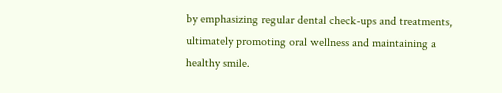by emphasizing regular dental check-ups and treatments, ultimately promoting oral wellness and maintaining a healthy smile.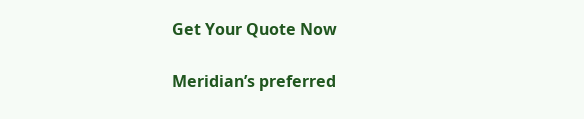Get Your Quote Now

Meridian’s preferred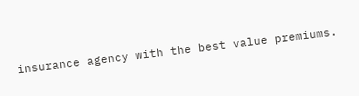insurance agency with the best value premiums.